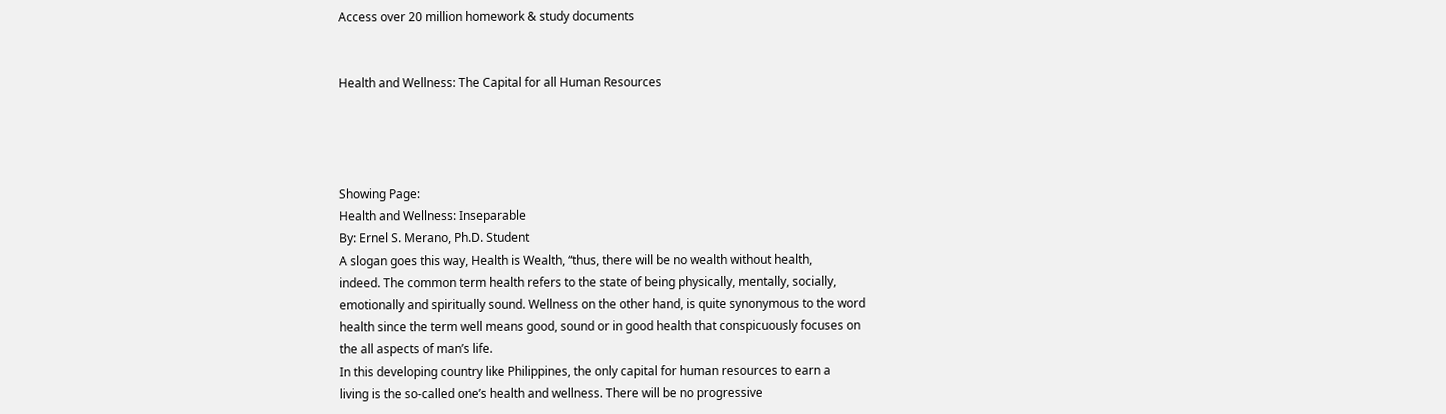Access over 20 million homework & study documents


Health and Wellness: The Capital for all Human Resources




Showing Page:
Health and Wellness: Inseparable
By: Ernel S. Merano, Ph.D. Student
A slogan goes this way, Health is Wealth, “thus, there will be no wealth without health,
indeed. The common term health refers to the state of being physically, mentally, socially,
emotionally and spiritually sound. Wellness on the other hand, is quite synonymous to the word
health since the term well means good, sound or in good health that conspicuously focuses on
the all aspects of man’s life.
In this developing country like Philippines, the only capital for human resources to earn a
living is the so-called one’s health and wellness. There will be no progressive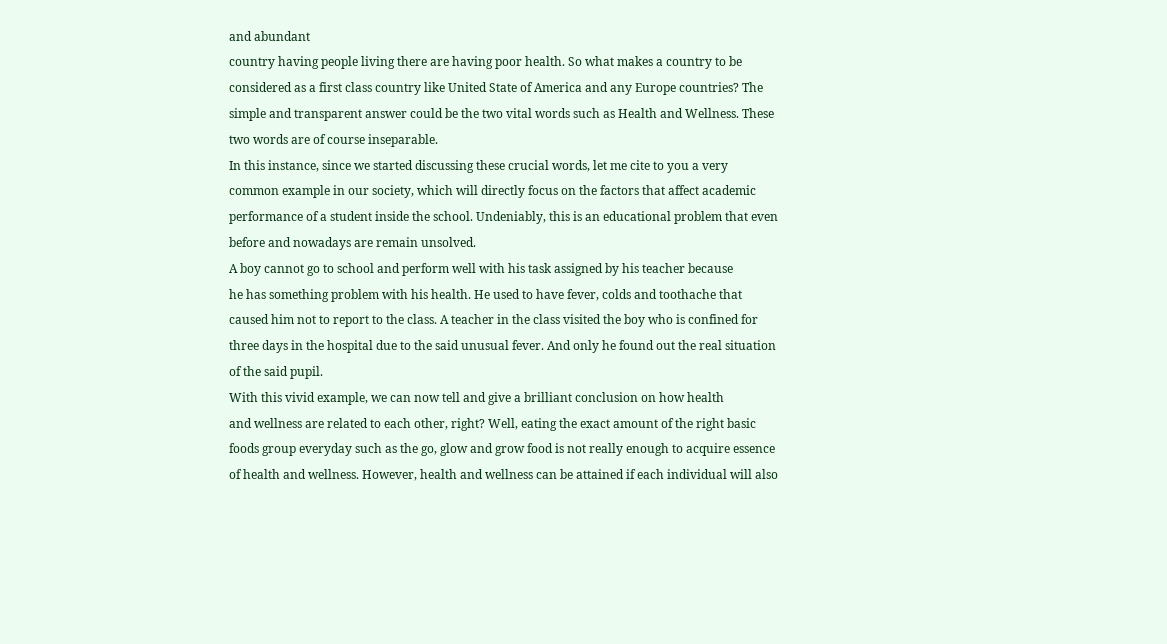and abundant
country having people living there are having poor health. So what makes a country to be
considered as a first class country like United State of America and any Europe countries? The
simple and transparent answer could be the two vital words such as Health and Wellness. These
two words are of course inseparable.
In this instance, since we started discussing these crucial words, let me cite to you a very
common example in our society, which will directly focus on the factors that affect academic
performance of a student inside the school. Undeniably, this is an educational problem that even
before and nowadays are remain unsolved.
A boy cannot go to school and perform well with his task assigned by his teacher because
he has something problem with his health. He used to have fever, colds and toothache that
caused him not to report to the class. A teacher in the class visited the boy who is confined for
three days in the hospital due to the said unusual fever. And only he found out the real situation
of the said pupil.
With this vivid example, we can now tell and give a brilliant conclusion on how health
and wellness are related to each other, right? Well, eating the exact amount of the right basic
foods group everyday such as the go, glow and grow food is not really enough to acquire essence
of health and wellness. However, health and wellness can be attained if each individual will also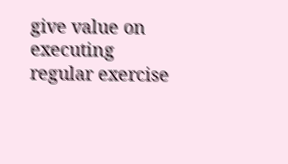give value on executing regular exercise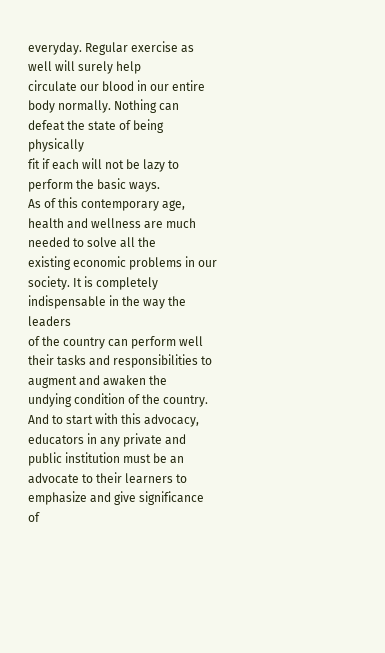everyday. Regular exercise as well will surely help
circulate our blood in our entire body normally. Nothing can defeat the state of being physically
fit if each will not be lazy to perform the basic ways.
As of this contemporary age, health and wellness are much needed to solve all the
existing economic problems in our society. It is completely indispensable in the way the leaders
of the country can perform well their tasks and responsibilities to augment and awaken the
undying condition of the country. And to start with this advocacy, educators in any private and
public institution must be an advocate to their learners to emphasize and give significance of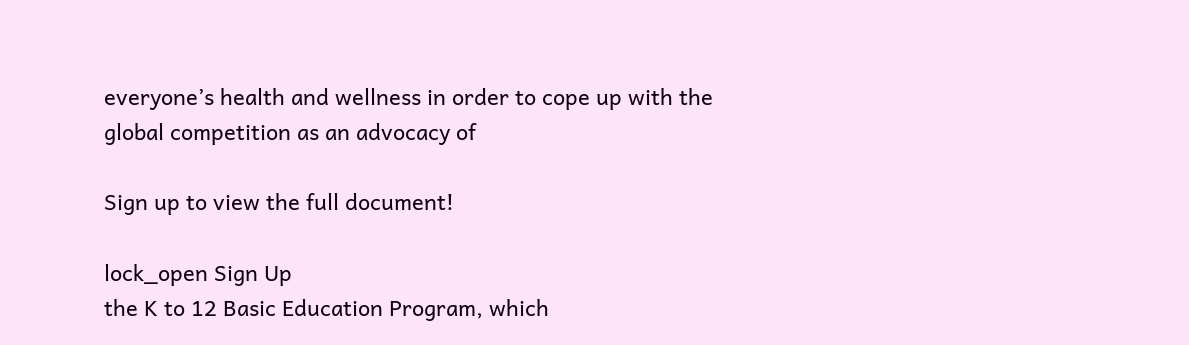everyone’s health and wellness in order to cope up with the global competition as an advocacy of

Sign up to view the full document!

lock_open Sign Up
the K to 12 Basic Education Program, which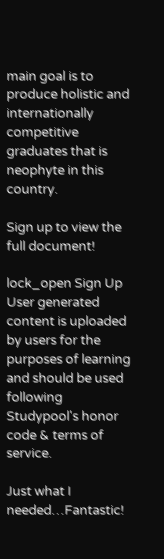main goal is to produce holistic and internationally
competitive graduates that is neophyte in this country.

Sign up to view the full document!

lock_open Sign Up
User generated content is uploaded by users for the purposes of learning and should be used following Studypool's honor code & terms of service.

Just what I needed…Fantastic!